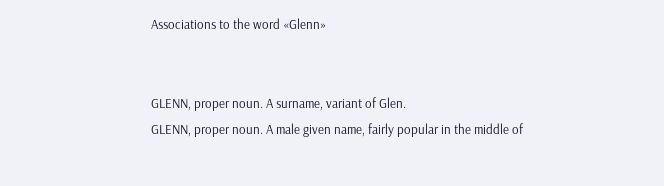Associations to the word «Glenn»


GLENN, proper noun. A surname, variant of Glen.
GLENN, proper noun. A male given name, fairly popular in the middle of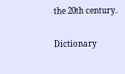the 20th century.

Dictionary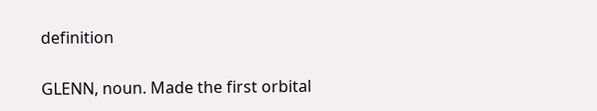definition

GLENN, noun. Made the first orbital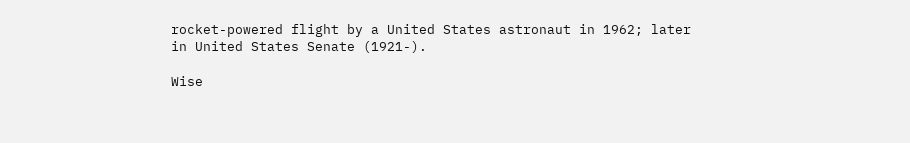rocket-powered flight by a United States astronaut in 1962; later in United States Senate (1921-).

Wise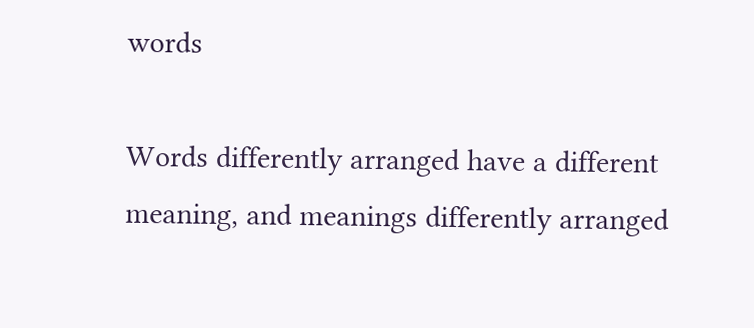words

Words differently arranged have a different meaning, and meanings differently arranged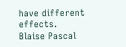have different effects.
Blaise Pascal